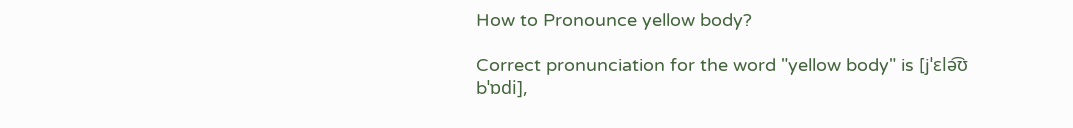How to Pronounce yellow body?

Correct pronunciation for the word "yellow body" is [jˈɛlə͡ʊ bˈɒdi],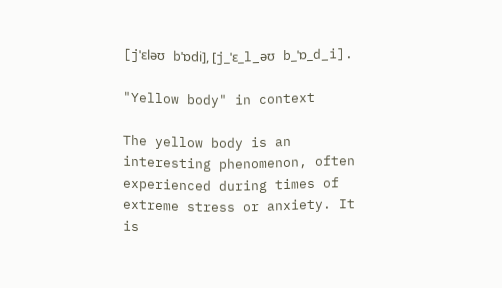[jˈɛləʊ bˈɒdi], [j_ˈɛ_l_əʊ b_ˈɒ_d_i].

"Yellow body" in context

The yellow body is an interesting phenomenon, often experienced during times of extreme stress or anxiety. It is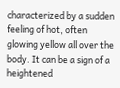characterized by a sudden feeling of hot, often glowing yellow all over the body. It can be a sign of a heightened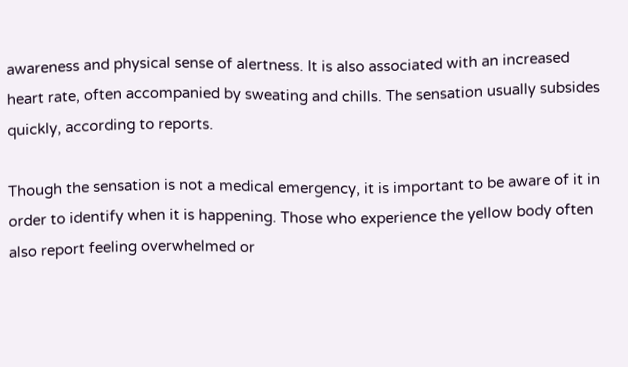awareness and physical sense of alertness. It is also associated with an increased heart rate, often accompanied by sweating and chills. The sensation usually subsides quickly, according to reports.

Though the sensation is not a medical emergency, it is important to be aware of it in order to identify when it is happening. Those who experience the yellow body often also report feeling overwhelmed or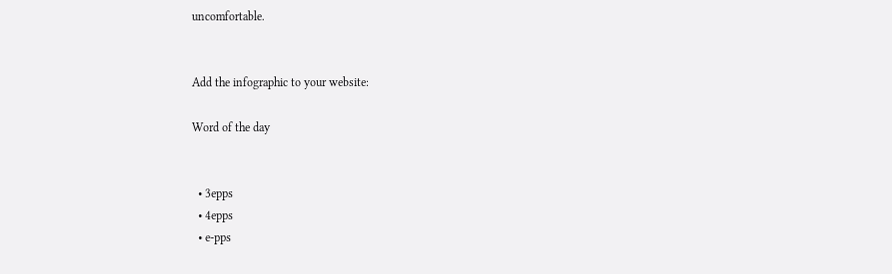uncomfortable.


Add the infographic to your website:

Word of the day


  • 3epps
  • 4epps
  • e-pps